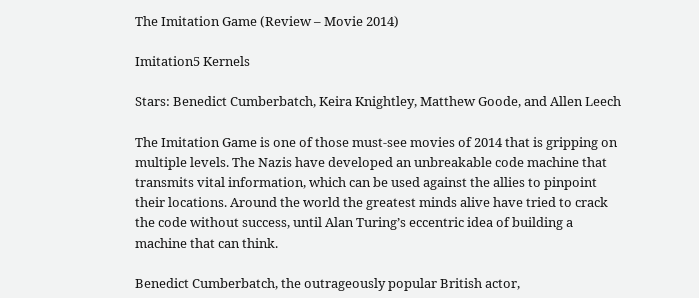The Imitation Game (Review – Movie 2014)

Imitation5 Kernels

Stars: Benedict Cumberbatch, Keira Knightley, Matthew Goode, and Allen Leech

The Imitation Game is one of those must-see movies of 2014 that is gripping on multiple levels. The Nazis have developed an unbreakable code machine that transmits vital information, which can be used against the allies to pinpoint their locations. Around the world the greatest minds alive have tried to crack the code without success, until Alan Turing’s eccentric idea of building a machine that can think.

Benedict Cumberbatch, the outrageously popular British actor,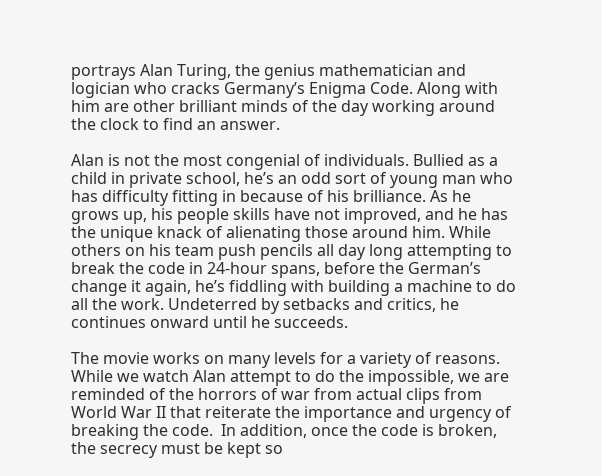portrays Alan Turing, the genius mathematician and logician who cracks Germany’s Enigma Code. Along with him are other brilliant minds of the day working around the clock to find an answer.

Alan is not the most congenial of individuals. Bullied as a child in private school, he’s an odd sort of young man who has difficulty fitting in because of his brilliance. As he grows up, his people skills have not improved, and he has the unique knack of alienating those around him. While others on his team push pencils all day long attempting to break the code in 24-hour spans, before the German’s change it again, he’s fiddling with building a machine to do all the work. Undeterred by setbacks and critics, he continues onward until he succeeds.

The movie works on many levels for a variety of reasons. While we watch Alan attempt to do the impossible, we are reminded of the horrors of war from actual clips from World War II that reiterate the importance and urgency of breaking the code.  In addition, once the code is broken, the secrecy must be kept so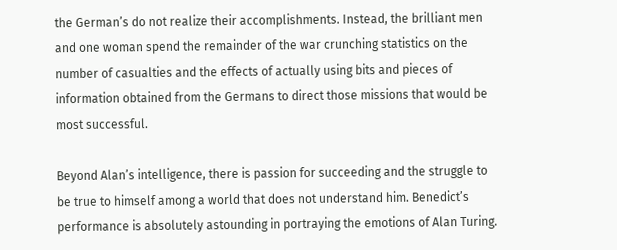the German’s do not realize their accomplishments. Instead, the brilliant men and one woman spend the remainder of the war crunching statistics on the number of casualties and the effects of actually using bits and pieces of information obtained from the Germans to direct those missions that would be most successful.

Beyond Alan’s intelligence, there is passion for succeeding and the struggle to be true to himself among a world that does not understand him. Benedict’s performance is absolutely astounding in portraying the emotions of Alan Turing.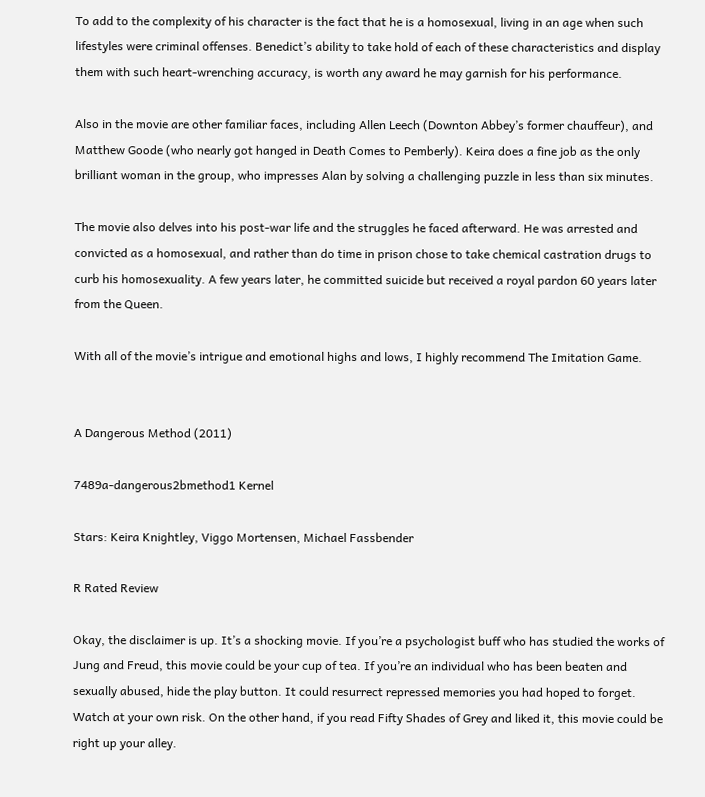To add to the complexity of his character is the fact that he is a homosexual, living in an age when such lifestyles were criminal offenses. Benedict’s ability to take hold of each of these characteristics and display them with such heart-wrenching accuracy, is worth any award he may garnish for his performance.

Also in the movie are other familiar faces, including Allen Leech (Downton Abbey’s former chauffeur), and Matthew Goode (who nearly got hanged in Death Comes to Pemberly). Keira does a fine job as the only brilliant woman in the group, who impresses Alan by solving a challenging puzzle in less than six minutes.

The movie also delves into his post-war life and the struggles he faced afterward. He was arrested and convicted as a homosexual, and rather than do time in prison chose to take chemical castration drugs to curb his homosexuality. A few years later, he committed suicide but received a royal pardon 60 years later from the Queen.

With all of the movie’s intrigue and emotional highs and lows, I highly recommend The Imitation Game.


A Dangerous Method (2011)

7489a-dangerous2bmethod1 Kernel

Stars: Keira Knightley, Viggo Mortensen, Michael Fassbender

R Rated Review

Okay, the disclaimer is up. It’s a shocking movie. If you’re a psychologist buff who has studied the works of Jung and Freud, this movie could be your cup of tea. If you’re an individual who has been beaten and sexually abused, hide the play button. It could resurrect repressed memories you had hoped to forget. Watch at your own risk. On the other hand, if you read Fifty Shades of Grey and liked it, this movie could be right up your alley.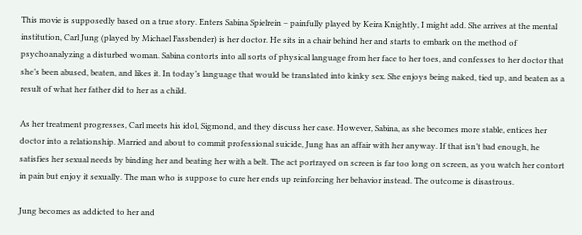This movie is supposedly based on a true story. Enters Sabina Spielrein – painfully played by Keira Knightly, I might add. She arrives at the mental institution, Carl Jung (played by Michael Fassbender) is her doctor. He sits in a chair behind her and starts to embark on the method of psychoanalyzing a disturbed woman. Sabina contorts into all sorts of physical language from her face to her toes, and confesses to her doctor that she’s been abused, beaten, and likes it. In today’s language that would be translated into kinky sex. She enjoys being naked, tied up, and beaten as a result of what her father did to her as a child.

As her treatment progresses, Carl meets his idol, Sigmond, and they discuss her case. However, Sabina, as she becomes more stable, entices her doctor into a relationship. Married and about to commit professional suicide, Jung has an affair with her anyway. If that isn’t bad enough, he satisfies her sexual needs by binding her and beating her with a belt. The act portrayed on screen is far too long on screen, as you watch her contort in pain but enjoy it sexually. The man who is suppose to cure her ends up reinforcing her behavior instead. The outcome is disastrous.

Jung becomes as addicted to her and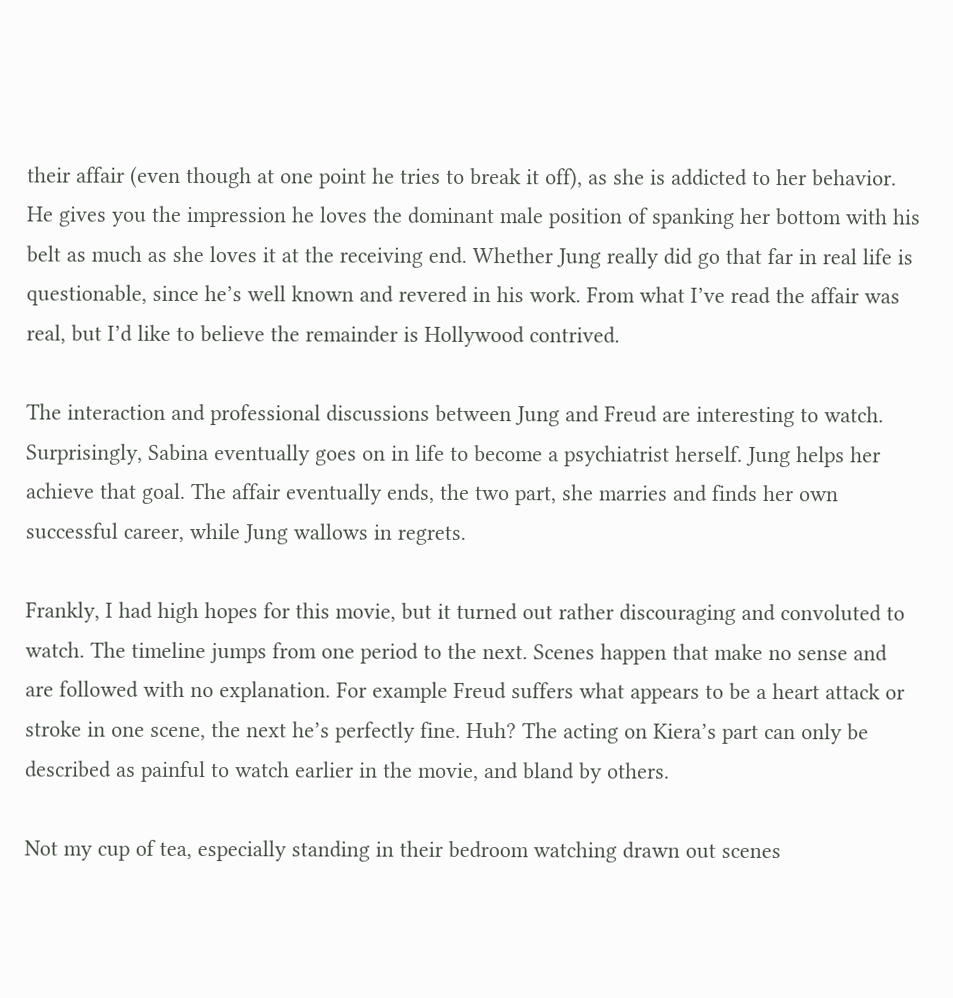their affair (even though at one point he tries to break it off), as she is addicted to her behavior. He gives you the impression he loves the dominant male position of spanking her bottom with his belt as much as she loves it at the receiving end. Whether Jung really did go that far in real life is questionable, since he’s well known and revered in his work. From what I’ve read the affair was real, but I’d like to believe the remainder is Hollywood contrived.

The interaction and professional discussions between Jung and Freud are interesting to watch. Surprisingly, Sabina eventually goes on in life to become a psychiatrist herself. Jung helps her achieve that goal. The affair eventually ends, the two part, she marries and finds her own successful career, while Jung wallows in regrets.

Frankly, I had high hopes for this movie, but it turned out rather discouraging and convoluted to watch. The timeline jumps from one period to the next. Scenes happen that make no sense and are followed with no explanation. For example Freud suffers what appears to be a heart attack or stroke in one scene, the next he’s perfectly fine. Huh? The acting on Kiera’s part can only be described as painful to watch earlier in the movie, and bland by others.

Not my cup of tea, especially standing in their bedroom watching drawn out scenes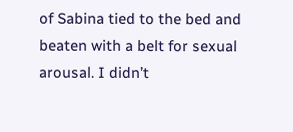of Sabina tied to the bed and beaten with a belt for sexual arousal. I didn’t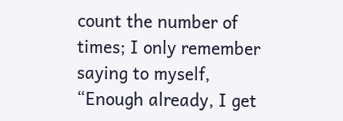count the number of times; I only remember saying to myself, “Enough already, I get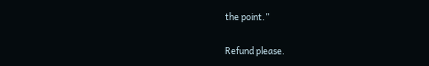the point.”

Refund please.